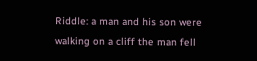Riddle: a man and his son were walking on a cliff the man fell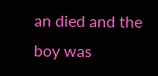an died and the boy was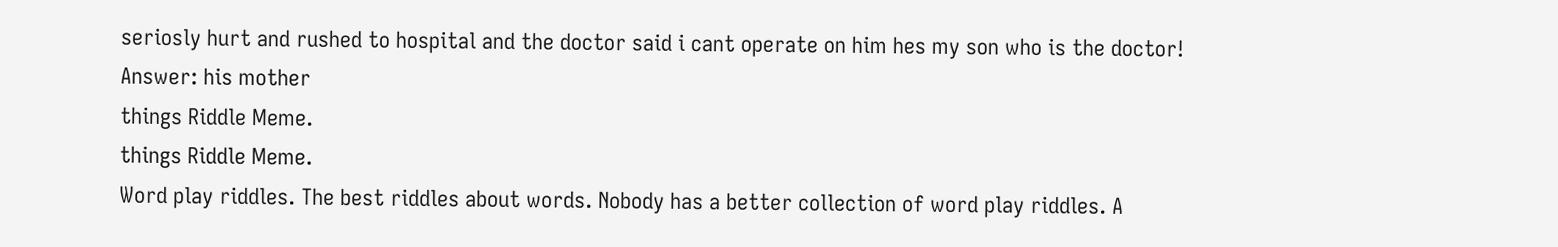seriosly hurt and rushed to hospital and the doctor said i cant operate on him hes my son who is the doctor!
Answer: his mother
things Riddle Meme.
things Riddle Meme.
Word play riddles. The best riddles about words. Nobody has a better collection of word play riddles. A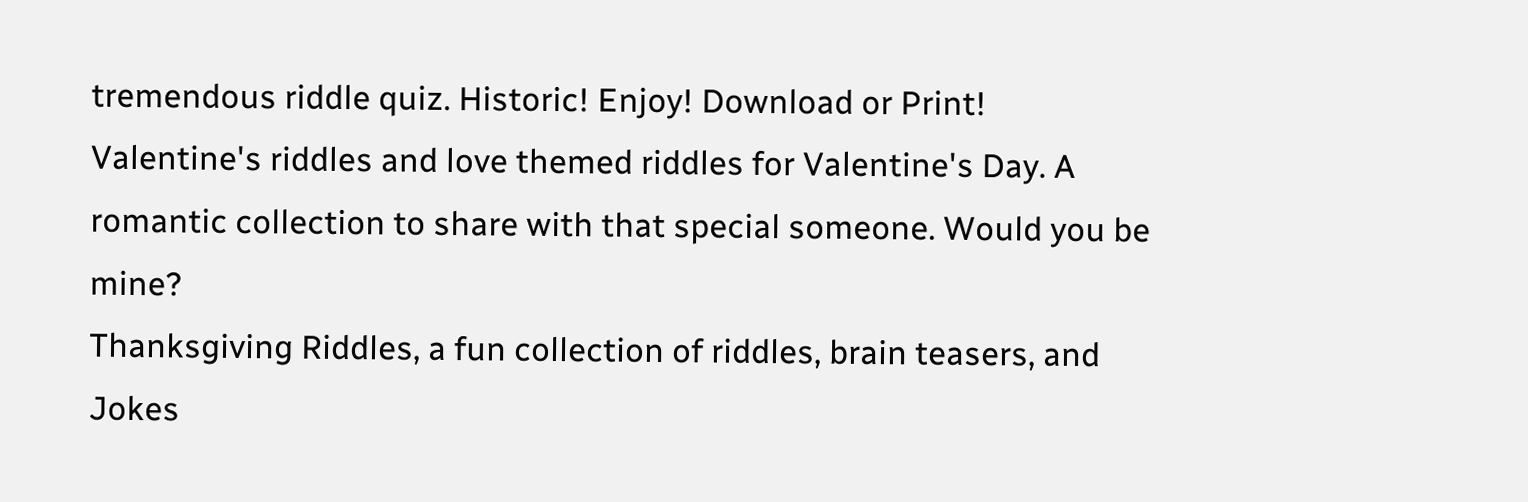tremendous riddle quiz. Historic! Enjoy! Download or Print!
Valentine's riddles and love themed riddles for Valentine's Day. A romantic collection to share with that special someone. Would you be mine?
Thanksgiving Riddles, a fun collection of riddles, brain teasers, and Jokes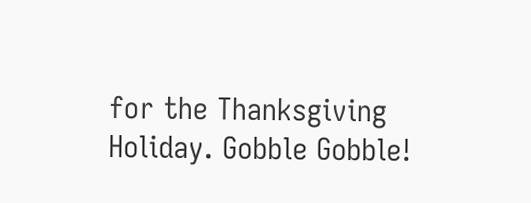for the Thanksgiving Holiday. Gobble Gobble!